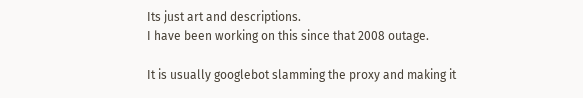Its just art and descriptions.
I have been working on this since that 2008 outage.

It is usually googlebot slamming the proxy and making it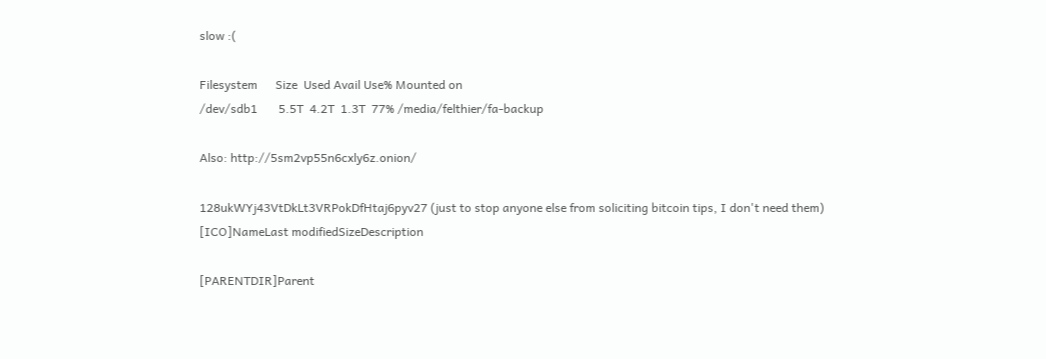slow :(

Filesystem      Size  Used Avail Use% Mounted on
/dev/sdb1       5.5T  4.2T  1.3T  77% /media/felthier/fa-backup

Also: http://5sm2vp55n6cxly6z.onion/

128ukWYj43VtDkLt3VRPokDfHtaj6pyv27 (just to stop anyone else from soliciting bitcoin tips, I don't need them)
[ICO]NameLast modifiedSizeDescription

[PARENTDIR]Parent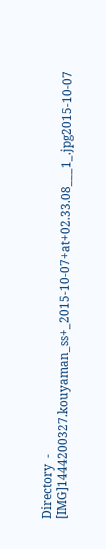Directory  -
[IMG]1444200327.kouyaman_ss+_2015-10-07+at+02.33.08___1_.jpg2015-10-07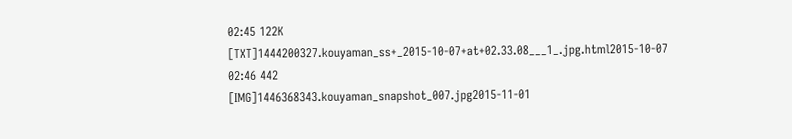02:45 122K
[TXT]1444200327.kouyaman_ss+_2015-10-07+at+02.33.08___1_.jpg.html2015-10-07 02:46 442
[IMG]1446368343.kouyaman_snapshot_007.jpg2015-11-01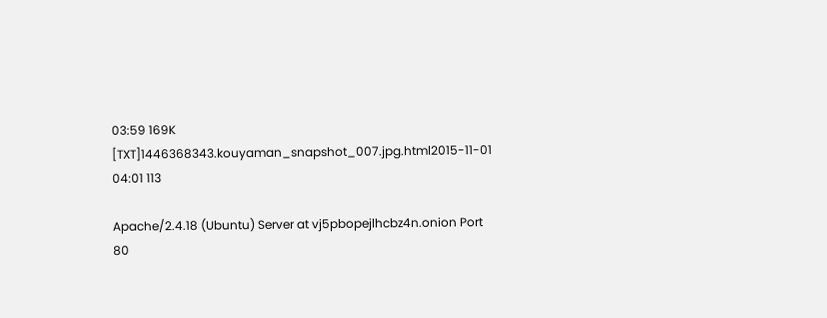03:59 169K
[TXT]1446368343.kouyaman_snapshot_007.jpg.html2015-11-01 04:01 113

Apache/2.4.18 (Ubuntu) Server at vj5pbopejlhcbz4n.onion Port 80